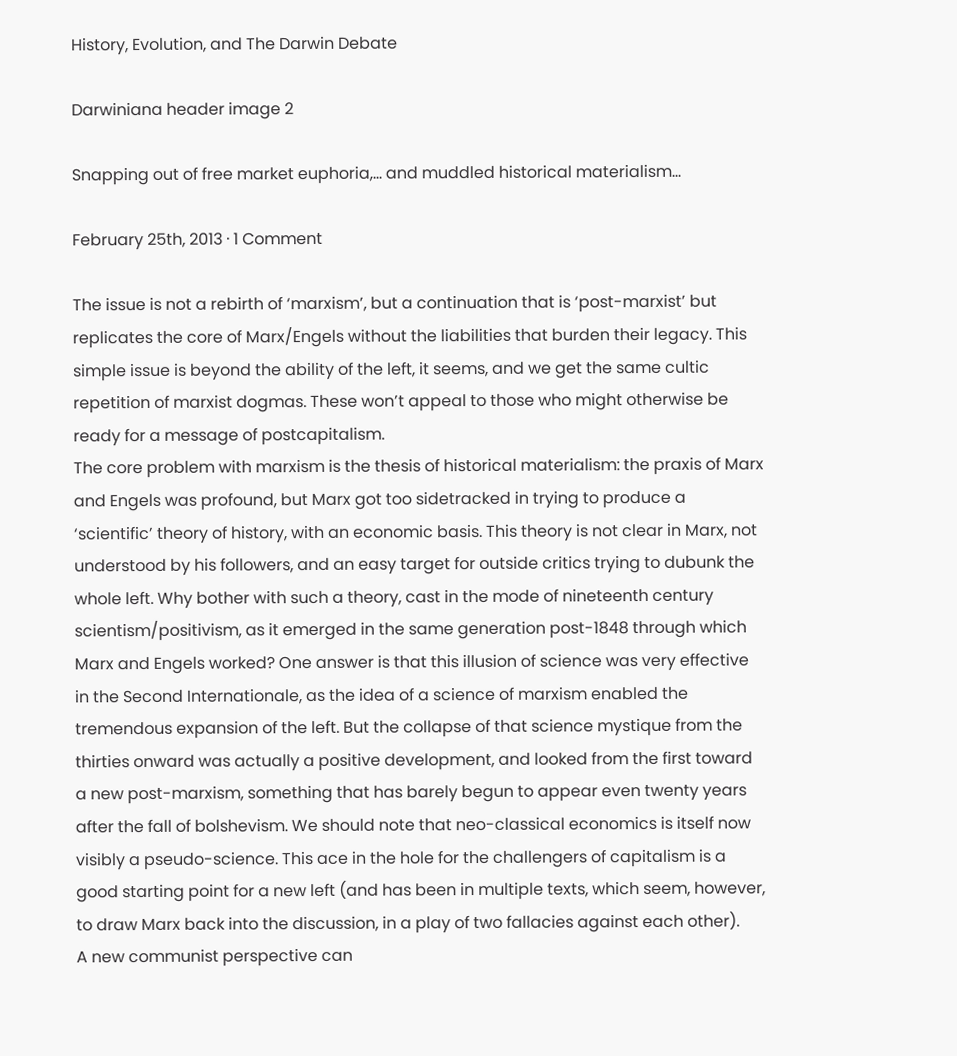History, Evolution, and The Darwin Debate

Darwiniana header image 2

Snapping out of free market euphoria,… and muddled historical materialism…

February 25th, 2013 · 1 Comment

The issue is not a rebirth of ‘marxism’, but a continuation that is ‘post-marxist’ but replicates the core of Marx/Engels without the liabilities that burden their legacy. This simple issue is beyond the ability of the left, it seems, and we get the same cultic repetition of marxist dogmas. These won’t appeal to those who might otherwise be ready for a message of postcapitalism.
The core problem with marxism is the thesis of historical materialism: the praxis of Marx and Engels was profound, but Marx got too sidetracked in trying to produce a ‘scientific’ theory of history, with an economic basis. This theory is not clear in Marx, not understood by his followers, and an easy target for outside critics trying to dubunk the whole left. Why bother with such a theory, cast in the mode of nineteenth century scientism/positivism, as it emerged in the same generation post-1848 through which Marx and Engels worked? One answer is that this illusion of science was very effective in the Second Internationale, as the idea of a science of marxism enabled the tremendous expansion of the left. But the collapse of that science mystique from the thirties onward was actually a positive development, and looked from the first toward a new post-marxism, something that has barely begun to appear even twenty years after the fall of bolshevism. We should note that neo-classical economics is itself now visibly a pseudo-science. This ace in the hole for the challengers of capitalism is a good starting point for a new left (and has been in multiple texts, which seem, however, to draw Marx back into the discussion, in a play of two fallacies against each other).
A new communist perspective can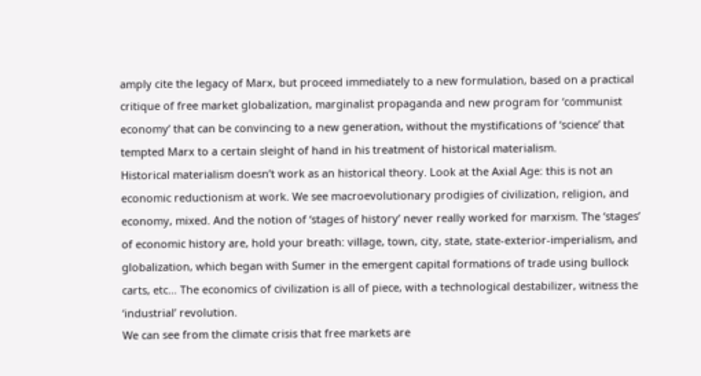amply cite the legacy of Marx, but proceed immediately to a new formulation, based on a practical critique of free market globalization, marginalist propaganda and new program for ‘communist economy’ that can be convincing to a new generation, without the mystifications of ‘science’ that tempted Marx to a certain sleight of hand in his treatment of historical materialism.
Historical materialism doesn’t work as an historical theory. Look at the Axial Age: this is not an economic reductionism at work. We see macroevolutionary prodigies of civilization, religion, and economy, mixed. And the notion of ‘stages of history’ never really worked for marxism. The ‘stages’ of economic history are, hold your breath: village, town, city, state, state-exterior-imperialism, and globalization, which began with Sumer in the emergent capital formations of trade using bullock carts, etc… The economics of civilization is all of piece, with a technological destabilizer, witness the ‘industrial’ revolution.
We can see from the climate crisis that free markets are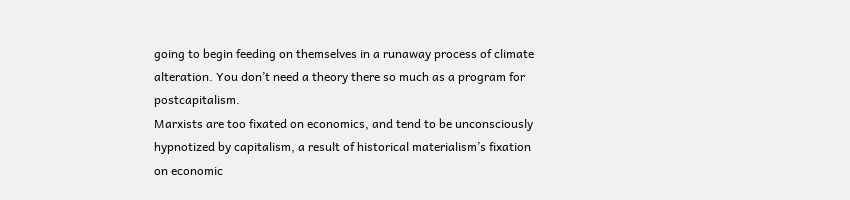going to begin feeding on themselves in a runaway process of climate alteration. You don’t need a theory there so much as a program for postcapitalism.
Marxists are too fixated on economics, and tend to be unconsciously hypnotized by capitalism, a result of historical materialism’s fixation on economic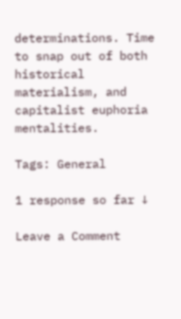determinations. Time to snap out of both historical materialism, and capitalist euphoria mentalities.

Tags: General

1 response so far ↓

Leave a Comment